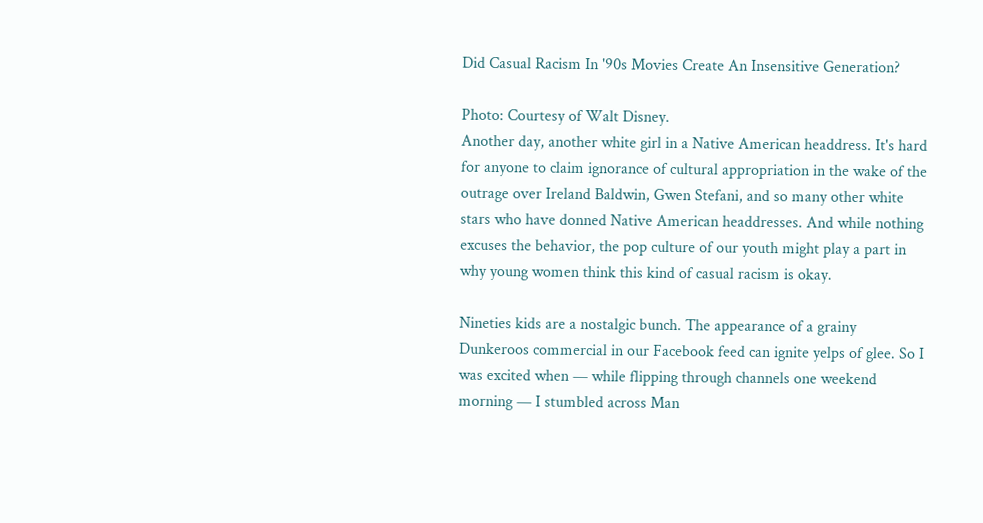Did Casual Racism In '90s Movies Create An Insensitive Generation?

Photo: Courtesy of Walt Disney.
Another day, another white girl in a Native American headdress. It's hard for anyone to claim ignorance of cultural appropriation in the wake of the outrage over Ireland Baldwin, Gwen Stefani, and so many other white stars who have donned Native American headdresses. And while nothing excuses the behavior, the pop culture of our youth might play a part in why young women think this kind of casual racism is okay.

Nineties kids are a nostalgic bunch. The appearance of a grainy Dunkeroos commercial in our Facebook feed can ignite yelps of glee. So I was excited when — while flipping through channels one weekend morning — I stumbled across Man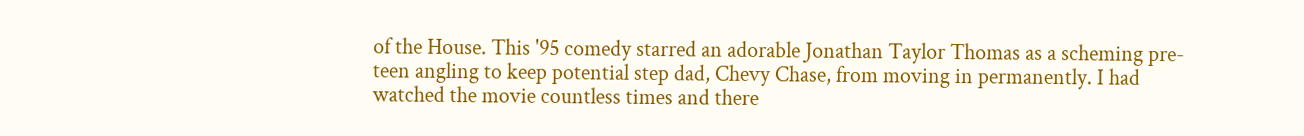of the House. This '95 comedy starred an adorable Jonathan Taylor Thomas as a scheming pre-teen angling to keep potential step dad, Chevy Chase, from moving in permanently. I had watched the movie countless times and there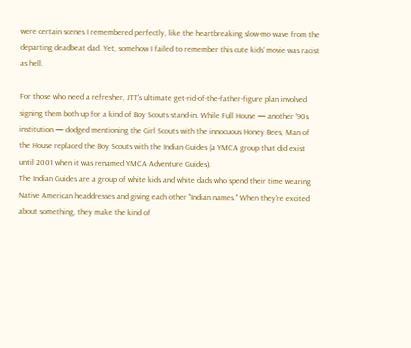were certain scenes I remembered perfectly, like the heartbreaking slow-mo wave from the departing deadbeat dad. Yet, somehow I failed to remember this cute kids' movie was racist as hell.

For those who need a refresher, JTT's ultimate get-rid-of-the-father-figure plan involved signing them both up for a kind of Boy Scouts stand-in. While Full House — another '90s institution — dodged mentioning the Girl Scouts with the innocuous Honey Bees, Man of the House replaced the Boy Scouts with the Indian Guides (a YMCA group that did exist until 2001 when it was renamed YMCA Adventure Guides).
The Indian Guides are a group of white kids and white dads who spend their time wearing Native American headdresses and giving each other "Indian names." When they're excited about something, they make the kind of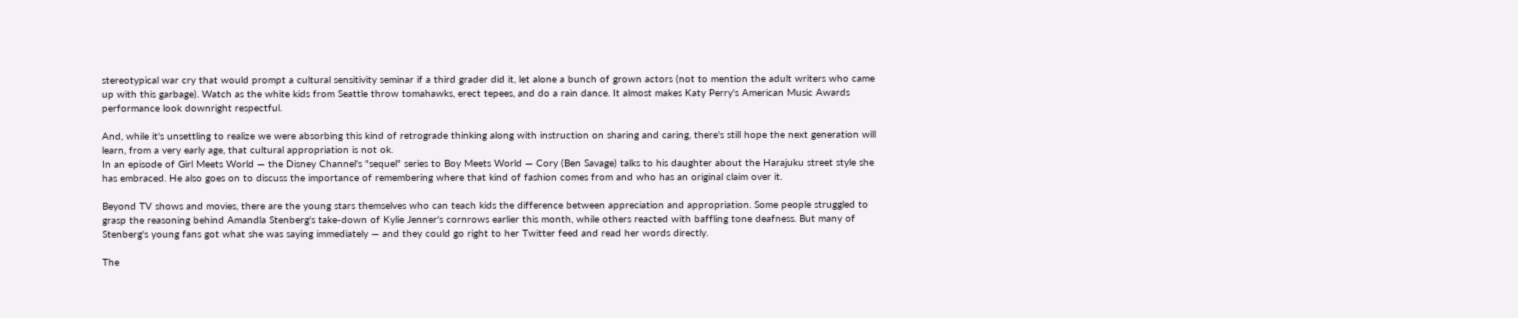stereotypical war cry that would prompt a cultural sensitivity seminar if a third grader did it, let alone a bunch of grown actors (not to mention the adult writers who came up with this garbage). Watch as the white kids from Seattle throw tomahawks, erect tepees, and do a rain dance. It almost makes Katy Perry's American Music Awards performance look downright respectful.

And, while it's unsettling to realize we were absorbing this kind of retrograde thinking along with instruction on sharing and caring, there's still hope the next generation will learn, from a very early age, that cultural appropriation is not ok.
In an episode of Girl Meets World — the Disney Channel's "sequel" series to Boy Meets World — Cory (Ben Savage) talks to his daughter about the Harajuku street style she has embraced. He also goes on to discuss the importance of remembering where that kind of fashion comes from and who has an original claim over it.

Beyond TV shows and movies, there are the young stars themselves who can teach kids the difference between appreciation and appropriation. Some people struggled to grasp the reasoning behind Amandla Stenberg's take-down of Kylie Jenner's cornrows earlier this month, while others reacted with baffling tone deafness. But many of Stenberg's young fans got what she was saying immediately — and they could go right to her Twitter feed and read her words directly.

The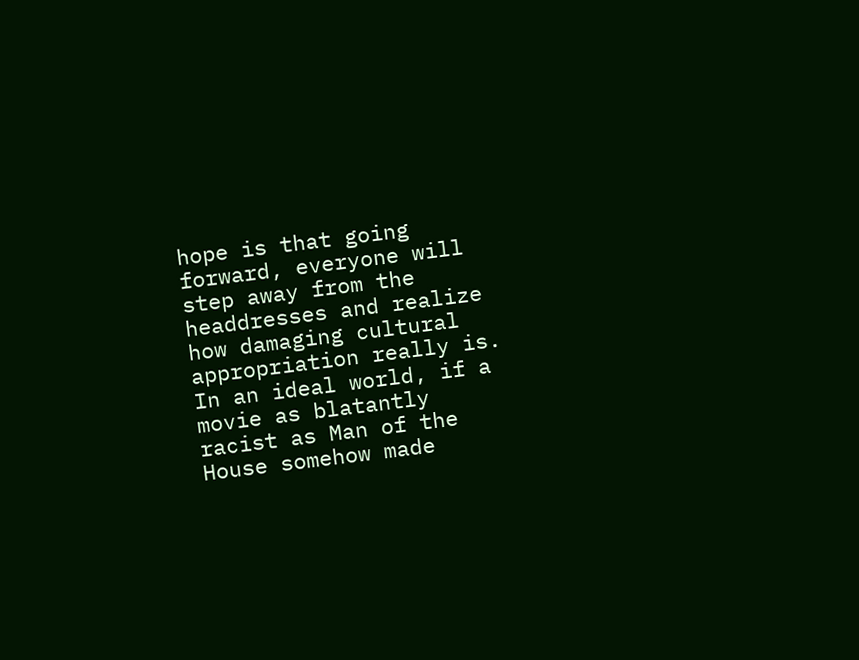hope is that going forward, everyone will step away from the headdresses and realize how damaging cultural appropriation really is. In an ideal world, if a movie as blatantly racist as Man of the House somehow made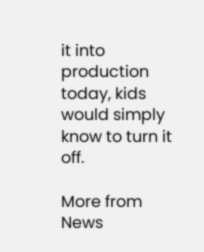it into production today, kids would simply know to turn it off.

More from News